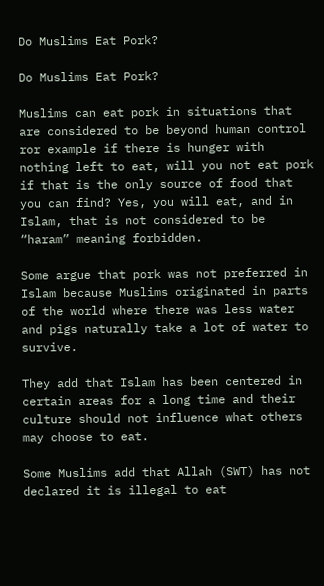Do Muslims Eat Pork?

Do Muslims Eat Pork?

Muslims can eat pork in situations that are considered to be beyond human control ror example if there is hunger with nothing left to eat, will you not eat pork if that is the only source of food that you can find? Yes, you will eat, and in Islam, that is not considered to be “haram” meaning forbidden.

Some argue that pork was not preferred in Islam because Muslims originated in parts of the world where there was less water and pigs naturally take a lot of water to survive.

They add that Islam has been centered in certain areas for a long time and their culture should not influence what others may choose to eat.

Some Muslims add that Allah (SWT) has not declared it is illegal to eat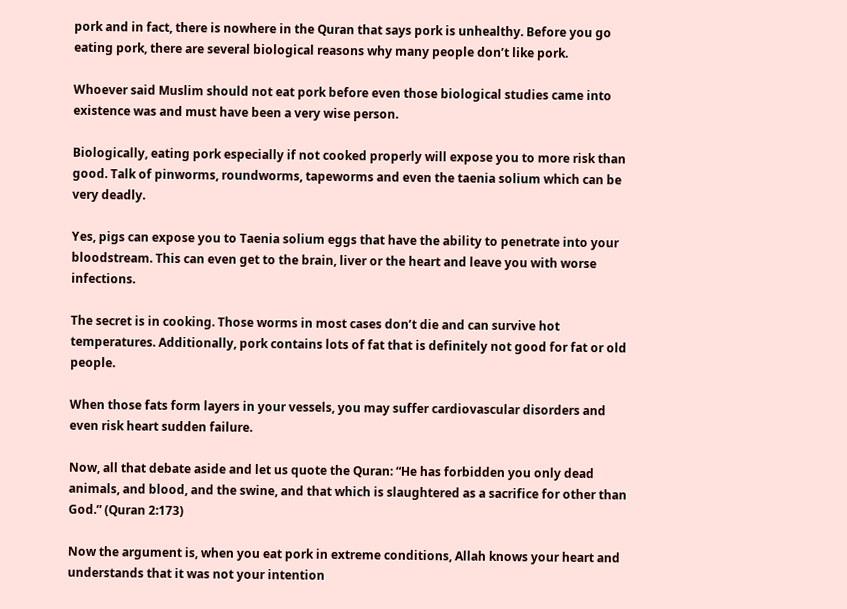pork and in fact, there is nowhere in the Quran that says pork is unhealthy. Before you go eating pork, there are several biological reasons why many people don’t like pork.

Whoever said Muslim should not eat pork before even those biological studies came into existence was and must have been a very wise person.

Biologically, eating pork especially if not cooked properly will expose you to more risk than good. Talk of pinworms, roundworms, tapeworms and even the taenia solium which can be very deadly.

Yes, pigs can expose you to Taenia solium eggs that have the ability to penetrate into your bloodstream. This can even get to the brain, liver or the heart and leave you with worse infections.

The secret is in cooking. Those worms in most cases don’t die and can survive hot temperatures. Additionally, pork contains lots of fat that is definitely not good for fat or old people.

When those fats form layers in your vessels, you may suffer cardiovascular disorders and even risk heart sudden failure.

Now, all that debate aside and let us quote the Quran: “He has forbidden you only dead animals, and blood, and the swine, and that which is slaughtered as a sacrifice for other than God.” (Quran 2:173)

Now the argument is, when you eat pork in extreme conditions, Allah knows your heart and understands that it was not your intention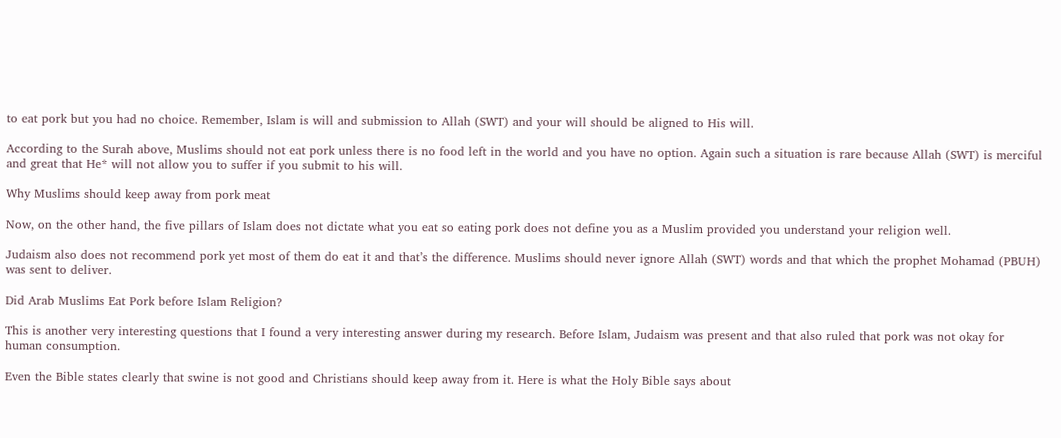to eat pork but you had no choice. Remember, Islam is will and submission to Allah (SWT) and your will should be aligned to His will.

According to the Surah above, Muslims should not eat pork unless there is no food left in the world and you have no option. Again such a situation is rare because Allah (SWT) is merciful and great that He* will not allow you to suffer if you submit to his will.

Why Muslims should keep away from pork meat

Now, on the other hand, the five pillars of Islam does not dictate what you eat so eating pork does not define you as a Muslim provided you understand your religion well.

Judaism also does not recommend pork yet most of them do eat it and that’s the difference. Muslims should never ignore Allah (SWT) words and that which the prophet Mohamad (PBUH) was sent to deliver.

Did Arab Muslims Eat Pork before Islam Religion?

This is another very interesting questions that I found a very interesting answer during my research. Before Islam, Judaism was present and that also ruled that pork was not okay for human consumption.

Even the Bible states clearly that swine is not good and Christians should keep away from it. Here is what the Holy Bible says about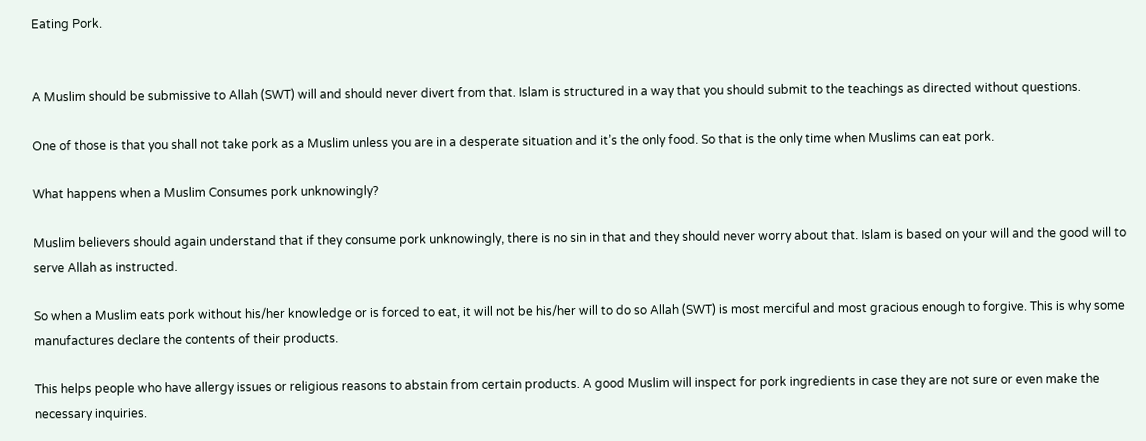Eating Pork.


A Muslim should be submissive to Allah (SWT) will and should never divert from that. Islam is structured in a way that you should submit to the teachings as directed without questions.

One of those is that you shall not take pork as a Muslim unless you are in a desperate situation and it’s the only food. So that is the only time when Muslims can eat pork.

What happens when a Muslim Consumes pork unknowingly?

Muslim believers should again understand that if they consume pork unknowingly, there is no sin in that and they should never worry about that. Islam is based on your will and the good will to serve Allah as instructed.

So when a Muslim eats pork without his/her knowledge or is forced to eat, it will not be his/her will to do so Allah (SWT) is most merciful and most gracious enough to forgive. This is why some manufactures declare the contents of their products.

This helps people who have allergy issues or religious reasons to abstain from certain products. A good Muslim will inspect for pork ingredients in case they are not sure or even make the necessary inquiries.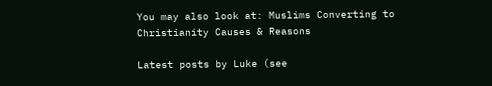You may also look at: Muslims Converting to Christianity Causes & Reasons

Latest posts by Luke (see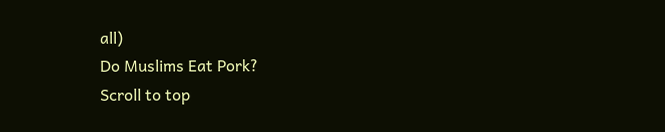all)
Do Muslims Eat Pork?
Scroll to top